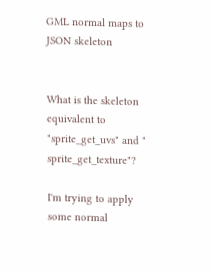GML normal maps to JSON skeleton


What is the skeleton equivalent to "sprite_get_uvs" and " sprite_get_texture"?

I'm trying to apply some normal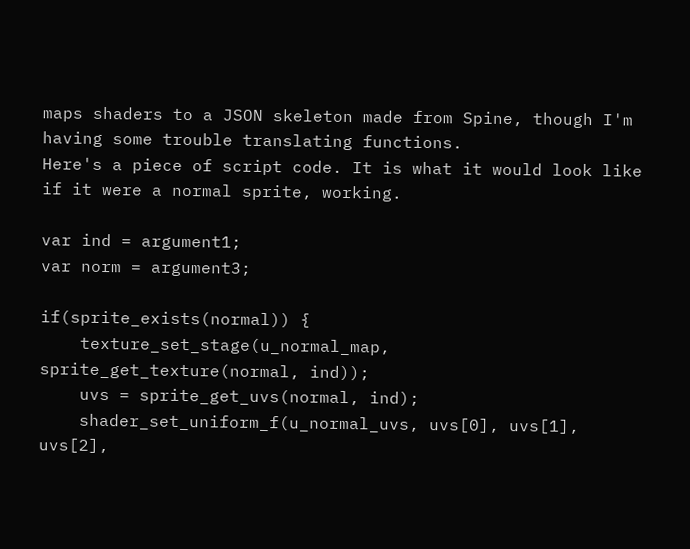maps shaders to a JSON skeleton made from Spine, though I'm having some trouble translating functions.
Here's a piece of script code. It is what it would look like if it were a normal sprite, working.

var ind = argument1;
var norm = argument3;

if(sprite_exists(normal)) {
    texture_set_stage(u_normal_map, sprite_get_texture(normal, ind));
    uvs = sprite_get_uvs(normal, ind);
    shader_set_uniform_f(u_normal_uvs, uvs[0], uvs[1], uvs[2],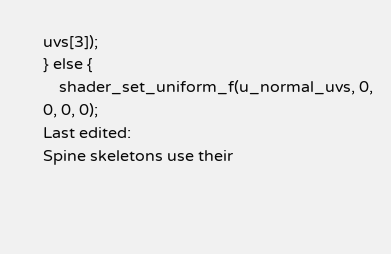uvs[3]);
} else {
    shader_set_uniform_f(u_normal_uvs, 0, 0, 0, 0);
Last edited:
Spine skeletons use their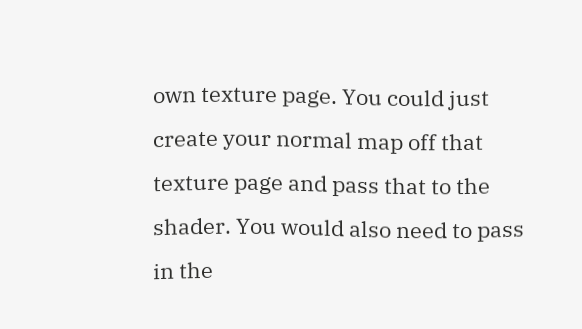own texture page. You could just create your normal map off that texture page and pass that to the shader. You would also need to pass in the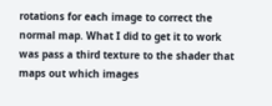rotations for each image to correct the normal map. What I did to get it to work was pass a third texture to the shader that maps out which images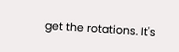get the rotations. It's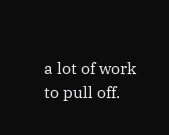a lot of work to pull off.